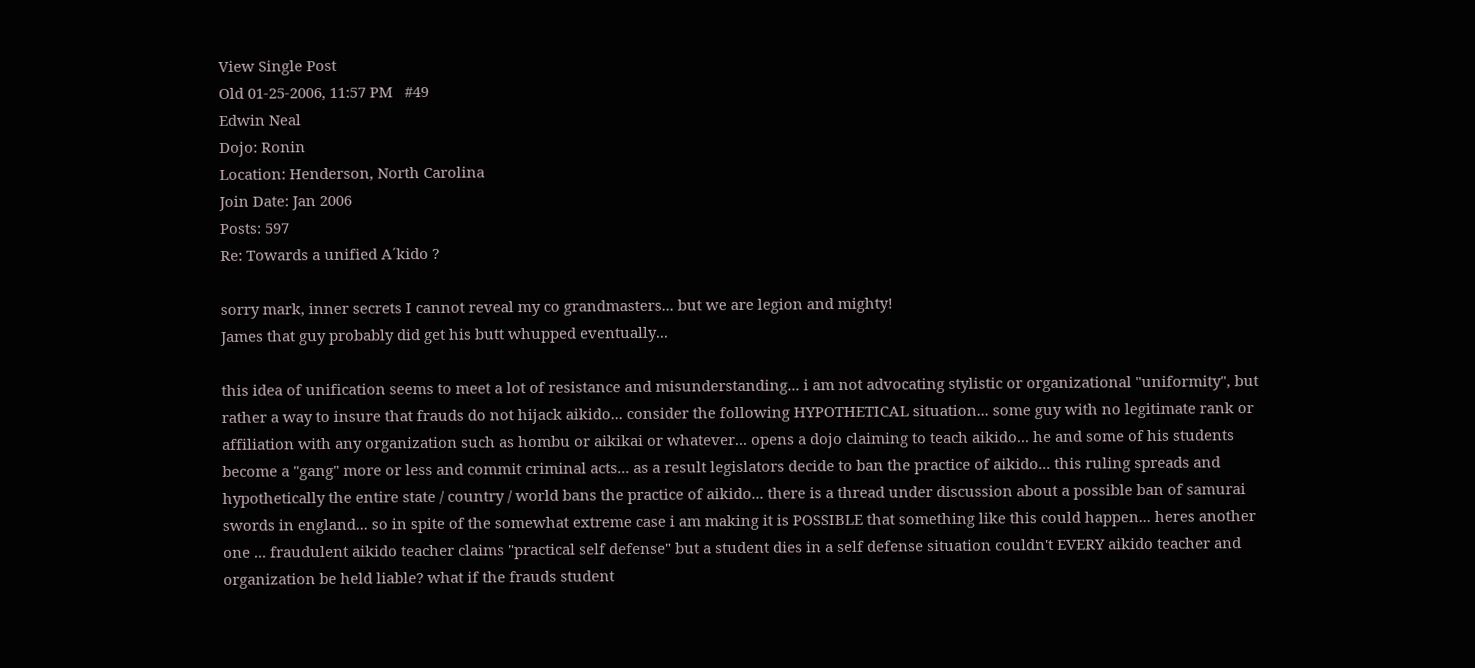View Single Post
Old 01-25-2006, 11:57 PM   #49
Edwin Neal
Dojo: Ronin
Location: Henderson, North Carolina
Join Date: Jan 2006
Posts: 597
Re: Towards a unified A´kido ?

sorry mark, inner secrets I cannot reveal my co grandmasters... but we are legion and mighty!
James that guy probably did get his butt whupped eventually...

this idea of unification seems to meet a lot of resistance and misunderstanding... i am not advocating stylistic or organizational "uniformity", but rather a way to insure that frauds do not hijack aikido... consider the following HYPOTHETICAL situation... some guy with no legitimate rank or affiliation with any organization such as hombu or aikikai or whatever... opens a dojo claiming to teach aikido... he and some of his students become a "gang" more or less and commit criminal acts... as a result legislators decide to ban the practice of aikido... this ruling spreads and hypothetically the entire state / country / world bans the practice of aikido... there is a thread under discussion about a possible ban of samurai swords in england... so in spite of the somewhat extreme case i am making it is POSSIBLE that something like this could happen... heres another one ... fraudulent aikido teacher claims "practical self defense" but a student dies in a self defense situation couldn't EVERY aikido teacher and organization be held liable? what if the frauds student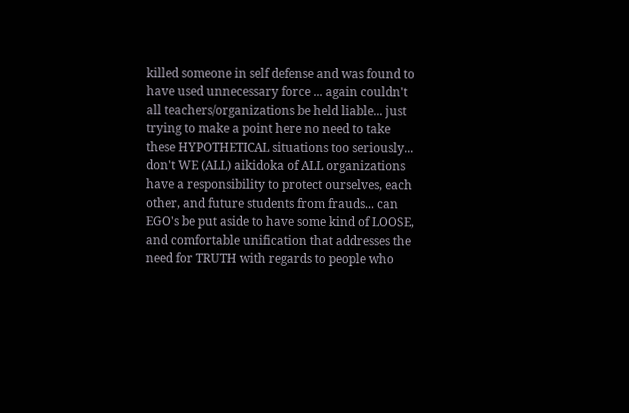killed someone in self defense and was found to have used unnecessary force ... again couldn't all teachers/organizations be held liable... just trying to make a point here no need to take these HYPOTHETICAL situations too seriously... don't WE (ALL) aikidoka of ALL organizations have a responsibility to protect ourselves, each other, and future students from frauds... can EGO's be put aside to have some kind of LOOSE, and comfortable unification that addresses the need for TRUTH with regards to people who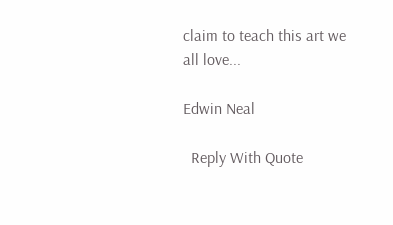claim to teach this art we all love...

Edwin Neal

  Reply With Quote